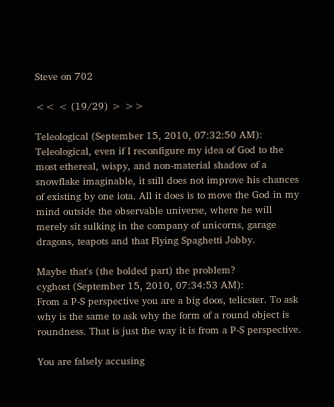Steve on 702

<< < (19/29) > >>

Teleological (September 15, 2010, 07:32:50 AM):
Teleological, even if I reconfigure my idea of God to the most ethereal, wispy, and non-material shadow of a snowflake imaginable, it still does not improve his chances of existing by one iota. All it does is to move the God in my mind outside the observable universe, where he will merely sit sulking in the company of unicorns, garage dragons, teapots and that Flying Spaghetti Jobby.

Maybe that's (the bolded part) the problem?
cyghost (September 15, 2010, 07:34:53 AM):
From a P-S perspective you are a big doos, telicster. To ask why is the same to ask why the form of a round object is roundness. That is just the way it is from a P-S perspective.

You are falsely accusing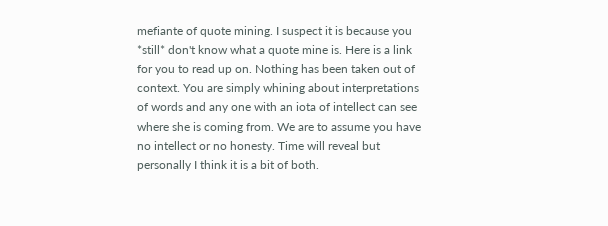mefiante of quote mining. I suspect it is because you *still* don't know what a quote mine is. Here is a link for you to read up on. Nothing has been taken out of context. You are simply whining about interpretations of words and any one with an iota of intellect can see where she is coming from. We are to assume you have no intellect or no honesty. Time will reveal but personally I think it is a bit of both.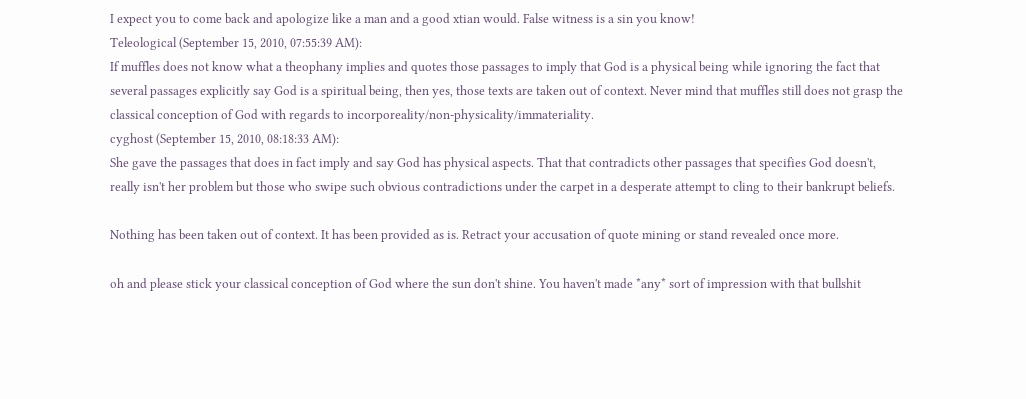I expect you to come back and apologize like a man and a good xtian would. False witness is a sin you know!
Teleological (September 15, 2010, 07:55:39 AM):
If muffles does not know what a theophany implies and quotes those passages to imply that God is a physical being while ignoring the fact that several passages explicitly say God is a spiritual being, then yes, those texts are taken out of context. Never mind that muffles still does not grasp the classical conception of God with regards to incorporeality/non-physicality/immateriality.
cyghost (September 15, 2010, 08:18:33 AM):
She gave the passages that does in fact imply and say God has physical aspects. That that contradicts other passages that specifies God doesn't, really isn't her problem but those who swipe such obvious contradictions under the carpet in a desperate attempt to cling to their bankrupt beliefs.

Nothing has been taken out of context. It has been provided as is. Retract your accusation of quote mining or stand revealed once more.

oh and please stick your classical conception of God where the sun don't shine. You haven't made *any* sort of impression with that bullshit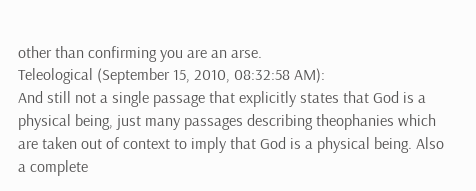other than confirming you are an arse.
Teleological (September 15, 2010, 08:32:58 AM):
And still not a single passage that explicitly states that God is a physical being, just many passages describing theophanies which are taken out of context to imply that God is a physical being. Also a complete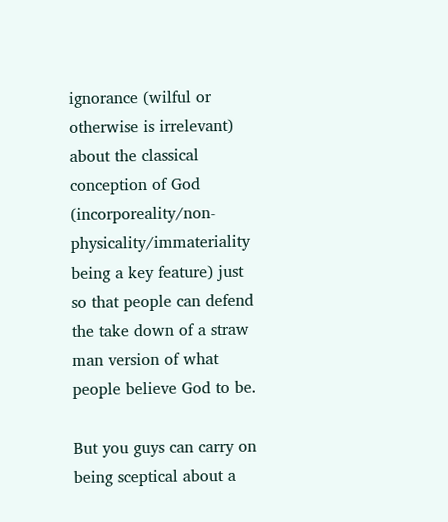ignorance (wilful or otherwise is irrelevant) about the classical conception of God (incorporeality/non-physicality/immateriality being a key feature) just so that people can defend the take down of a straw man version of what people believe God to be.

But you guys can carry on being sceptical about a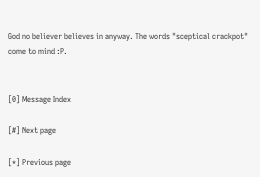God no believer believes in anyway. The words "sceptical crackpot" come to mind :P.


[0] Message Index

[#] Next page

[*] Previous page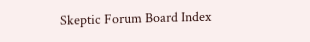Skeptic Forum Board Index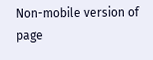Non-mobile version of page